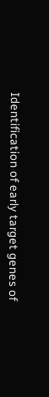Identification of early target genes of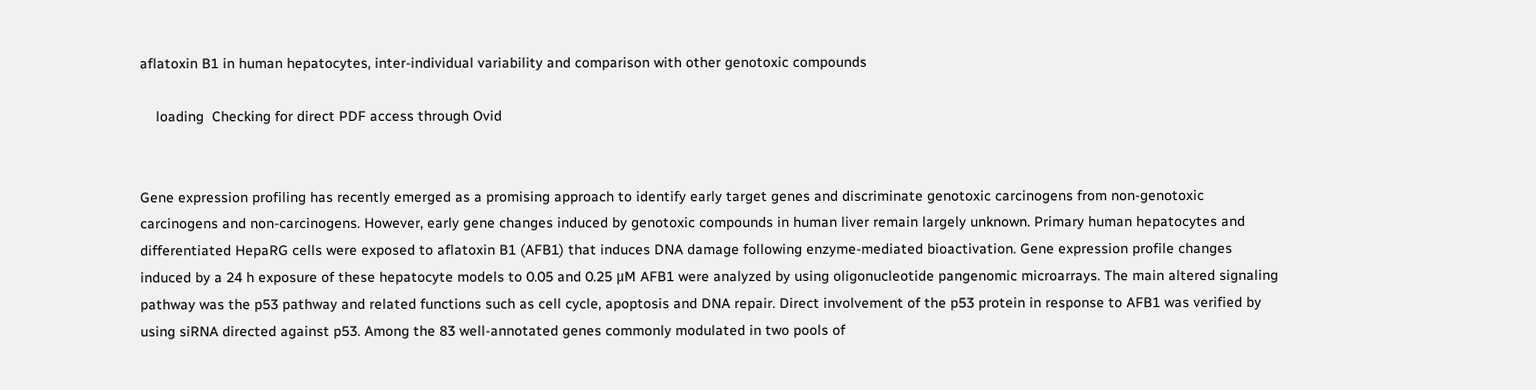aflatoxin B1 in human hepatocytes, inter-individual variability and comparison with other genotoxic compounds

    loading  Checking for direct PDF access through Ovid


Gene expression profiling has recently emerged as a promising approach to identify early target genes and discriminate genotoxic carcinogens from non-genotoxic carcinogens and non-carcinogens. However, early gene changes induced by genotoxic compounds in human liver remain largely unknown. Primary human hepatocytes and differentiated HepaRG cells were exposed to aflatoxin B1 (AFB1) that induces DNA damage following enzyme-mediated bioactivation. Gene expression profile changes induced by a 24 h exposure of these hepatocyte models to 0.05 and 0.25 μM AFB1 were analyzed by using oligonucleotide pangenomic microarrays. The main altered signaling pathway was the p53 pathway and related functions such as cell cycle, apoptosis and DNA repair. Direct involvement of the p53 protein in response to AFB1 was verified by using siRNA directed against p53. Among the 83 well-annotated genes commonly modulated in two pools of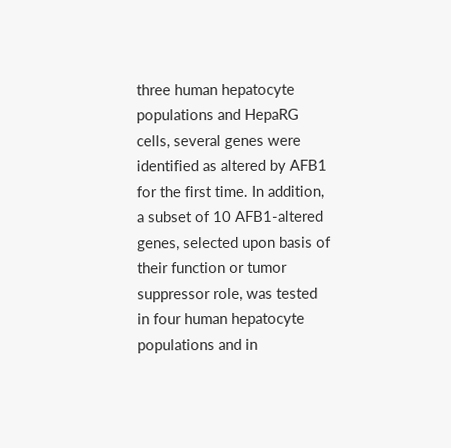three human hepatocyte populations and HepaRG cells, several genes were identified as altered by AFB1 for the first time. In addition, a subset of 10 AFB1-altered genes, selected upon basis of their function or tumor suppressor role, was tested in four human hepatocyte populations and in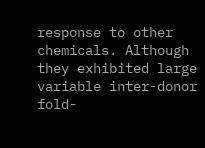response to other chemicals. Although they exhibited large variable inter-donor fold-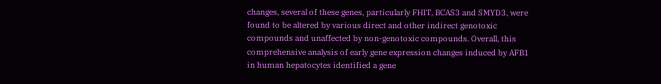changes, several of these genes, particularly FHIT, BCAS3 and SMYD3, were found to be altered by various direct and other indirect genotoxic compounds and unaffected by non-genotoxic compounds. Overall, this comprehensive analysis of early gene expression changes induced by AFB1 in human hepatocytes identified a gene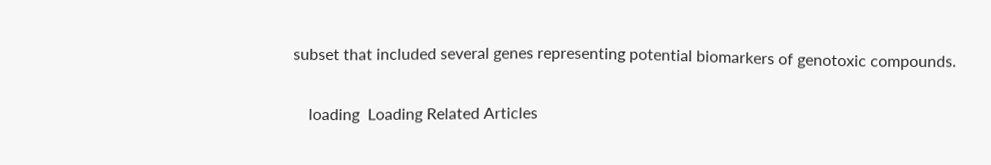subset that included several genes representing potential biomarkers of genotoxic compounds.

    loading  Loading Related Articles